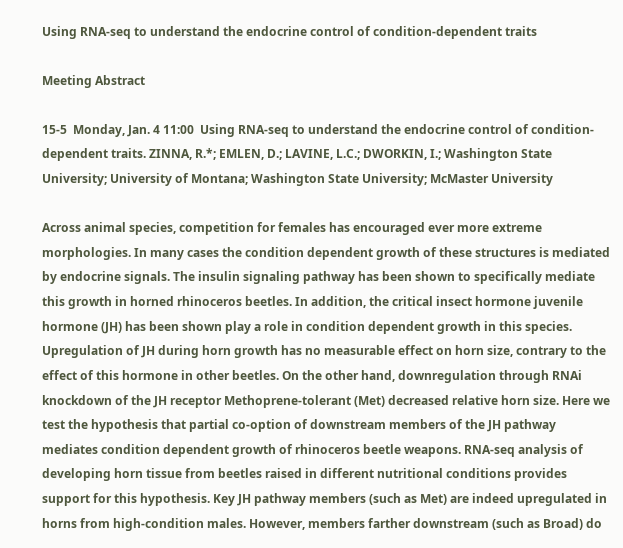Using RNA-seq to understand the endocrine control of condition-dependent traits

Meeting Abstract

15-5  Monday, Jan. 4 11:00  Using RNA-seq to understand the endocrine control of condition-dependent traits. ZINNA, R.*; EMLEN, D.; LAVINE, L.C.; DWORKIN, I.; Washington State University; University of Montana; Washington State University; McMaster University

Across animal species, competition for females has encouraged ever more extreme morphologies. In many cases the condition dependent growth of these structures is mediated by endocrine signals. The insulin signaling pathway has been shown to specifically mediate this growth in horned rhinoceros beetles. In addition, the critical insect hormone juvenile hormone (JH) has been shown play a role in condition dependent growth in this species. Upregulation of JH during horn growth has no measurable effect on horn size, contrary to the effect of this hormone in other beetles. On the other hand, downregulation through RNAi knockdown of the JH receptor Methoprene-tolerant (Met) decreased relative horn size. Here we test the hypothesis that partial co-option of downstream members of the JH pathway mediates condition dependent growth of rhinoceros beetle weapons. RNA-seq analysis of developing horn tissue from beetles raised in different nutritional conditions provides support for this hypothesis. Key JH pathway members (such as Met) are indeed upregulated in horns from high-condition males. However, members farther downstream (such as Broad) do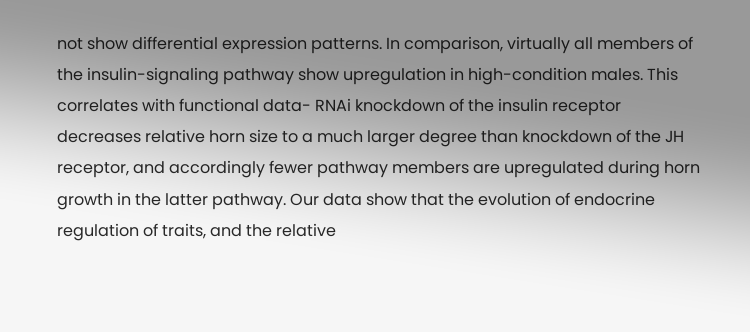not show differential expression patterns. In comparison, virtually all members of the insulin-signaling pathway show upregulation in high-condition males. This correlates with functional data- RNAi knockdown of the insulin receptor decreases relative horn size to a much larger degree than knockdown of the JH receptor, and accordingly fewer pathway members are upregulated during horn growth in the latter pathway. Our data show that the evolution of endocrine regulation of traits, and the relative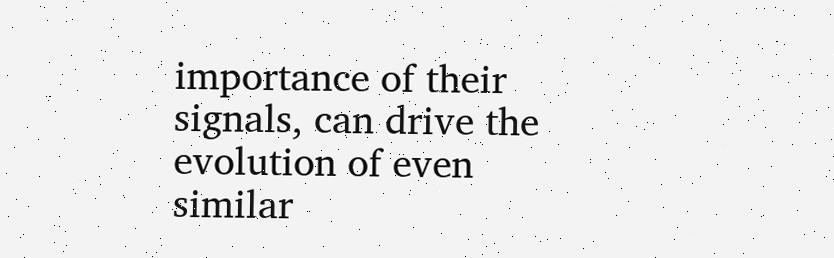importance of their signals, can drive the evolution of even similar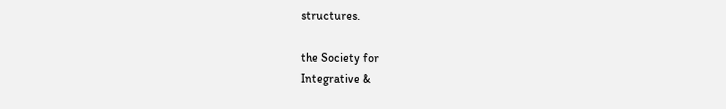structures.

the Society for
Integrative &